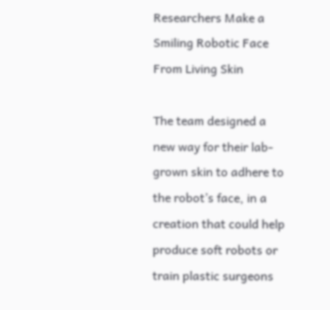Researchers Make a Smiling Robotic Face From Living Skin

The team designed a new way for their lab-grown skin to adhere to the robot’s face, in a creation that could help produce soft robots or train plastic surgeons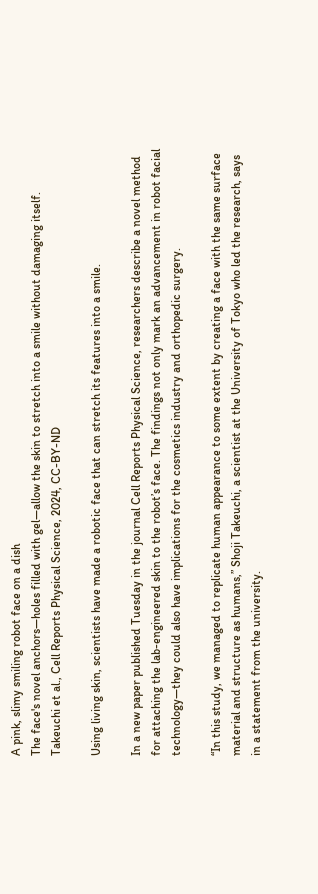A pink, slimy smiling robot face on a dish
The face's novel anchors—holes filled with gel—allow the skin to stretch into a smile without damaging itself. Takeuchi et al., Cell Reports Physical Science, 2024, CC-BY-ND

Using living skin, scientists have made a robotic face that can stretch its features into a smile.

In a new paper published Tuesday in the journal Cell Reports Physical Science, researchers describe a novel method for attaching the lab-engineered skin to the robot’s face. The findings not only mark an advancement in robot facial technology—they could also have implications for the cosmetics industry and orthopedic surgery.

“In this study, we managed to replicate human appearance to some extent by creating a face with the same surface material and structure as humans,” Shoji Takeuchi, a scientist at the University of Tokyo who led the research, says in a statement from the university.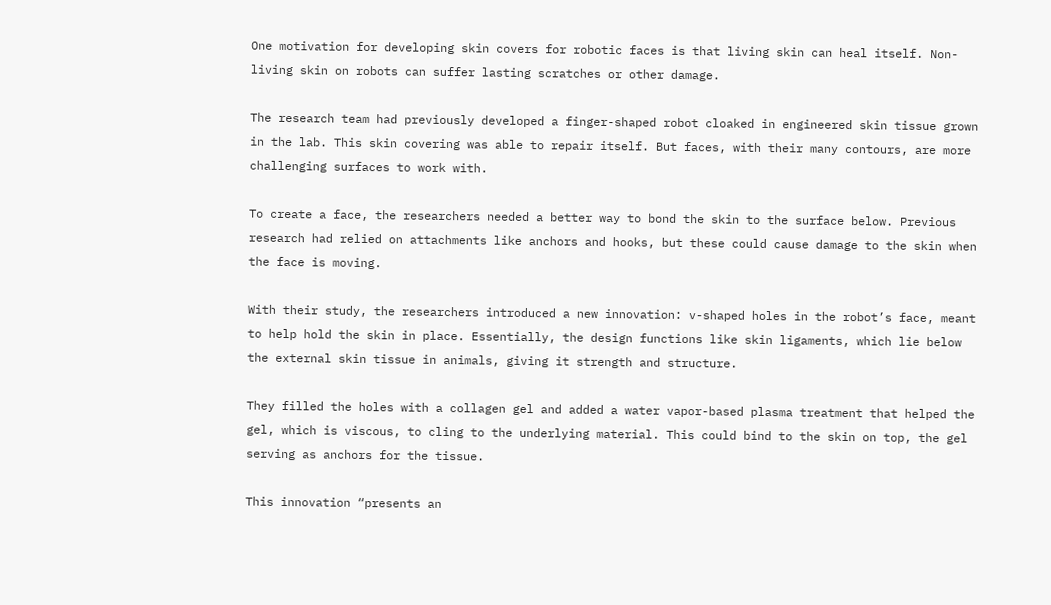One motivation for developing skin covers for robotic faces is that living skin can heal itself. Non-living skin on robots can suffer lasting scratches or other damage.

The research team had previously developed a finger-shaped robot cloaked in engineered skin tissue grown in the lab. This skin covering was able to repair itself. But faces, with their many contours, are more challenging surfaces to work with.

To create a face, the researchers needed a better way to bond the skin to the surface below. Previous research had relied on attachments like anchors and hooks, but these could cause damage to the skin when the face is moving.

With their study, the researchers introduced a new innovation: v-shaped holes in the robot’s face, meant to help hold the skin in place. Essentially, the design functions like skin ligaments, which lie below the external skin tissue in animals, giving it strength and structure.

They filled the holes with a collagen gel and added a water vapor-based plasma treatment that helped the gel, which is viscous, to cling to the underlying material. This could bind to the skin on top, the gel serving as anchors for the tissue.

This innovation “presents an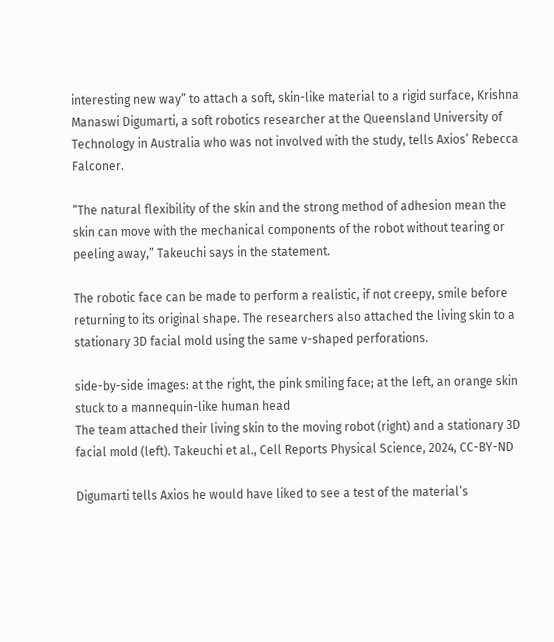interesting new way” to attach a soft, skin-like material to a rigid surface, Krishna Manaswi Digumarti, a soft robotics researcher at the Queensland University of Technology in Australia who was not involved with the study, tells Axios’ Rebecca Falconer.

“The natural flexibility of the skin and the strong method of adhesion mean the skin can move with the mechanical components of the robot without tearing or peeling away,” Takeuchi says in the statement.

The robotic face can be made to perform a realistic, if not creepy, smile before returning to its original shape. The researchers also attached the living skin to a stationary 3D facial mold using the same v-shaped perforations.

side-by-side images: at the right, the pink smiling face; at the left, an orange skin stuck to a mannequin-like human head
The team attached their living skin to the moving robot (right) and a stationary 3D facial mold (left). Takeuchi et al., Cell Reports Physical Science, 2024, CC-BY-ND

Digumarti tells Axios he would have liked to see a test of the material’s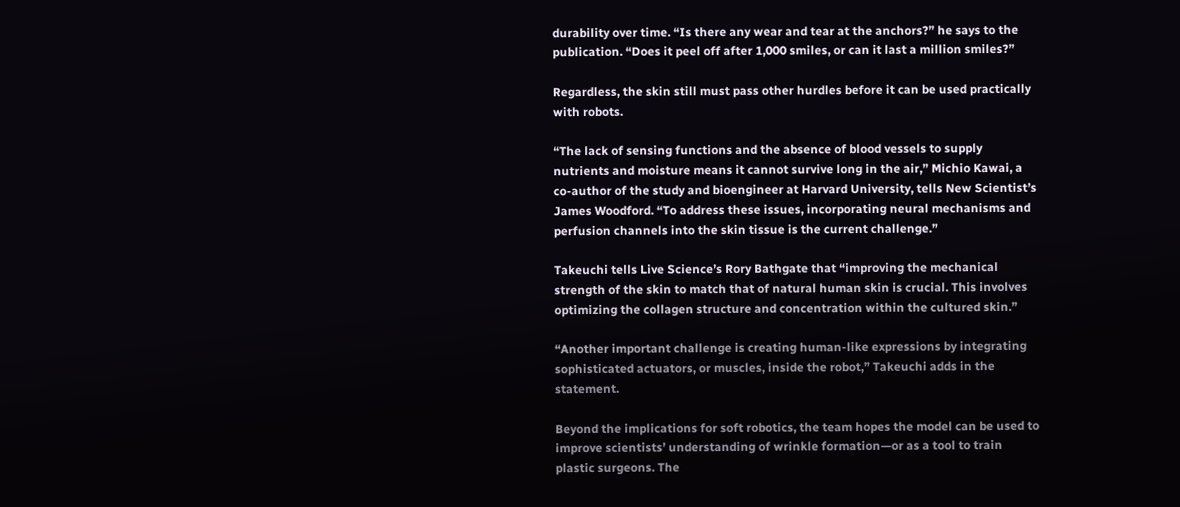durability over time. “Is there any wear and tear at the anchors?” he says to the publication. “Does it peel off after 1,000 smiles, or can it last a million smiles?”

Regardless, the skin still must pass other hurdles before it can be used practically with robots.

“The lack of sensing functions and the absence of blood vessels to supply nutrients and moisture means it cannot survive long in the air,” Michio Kawai, a co-author of the study and bioengineer at Harvard University, tells New Scientist’s James Woodford. “To address these issues, incorporating neural mechanisms and perfusion channels into the skin tissue is the current challenge.”

Takeuchi tells Live Science’s Rory Bathgate that “improving the mechanical strength of the skin to match that of natural human skin is crucial. This involves optimizing the collagen structure and concentration within the cultured skin.”

“Another important challenge is creating human-like expressions by integrating sophisticated actuators, or muscles, inside the robot,” Takeuchi adds in the statement.

Beyond the implications for soft robotics, the team hopes the model can be used to improve scientists’ understanding of wrinkle formation—or as a tool to train plastic surgeons. The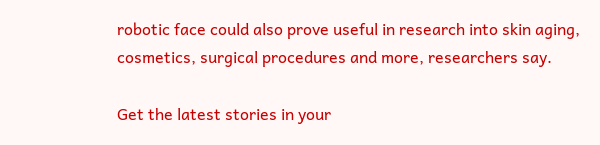robotic face could also prove useful in research into skin aging, cosmetics, surgical procedures and more, researchers say.

Get the latest stories in your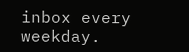inbox every weekday.